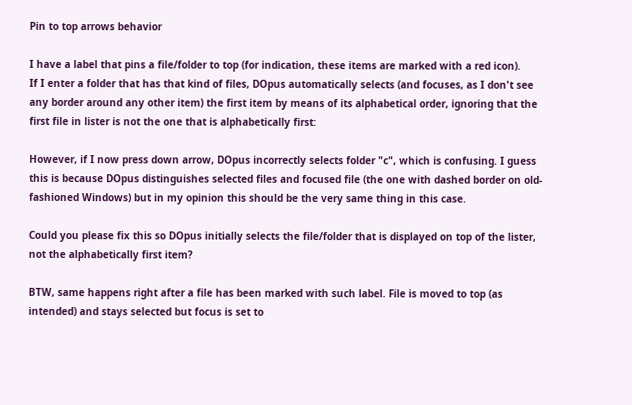Pin to top arrows behavior

I have a label that pins a file/folder to top (for indication, these items are marked with a red icon).
If I enter a folder that has that kind of files, DOpus automatically selects (and focuses, as I don't see any border around any other item) the first item by means of its alphabetical order, ignoring that the first file in lister is not the one that is alphabetically first:

However, if I now press down arrow, DOpus incorrectly selects folder "c", which is confusing. I guess this is because DOpus distinguishes selected files and focused file (the one with dashed border on old-fashioned Windows) but in my opinion this should be the very same thing in this case.

Could you please fix this so DOpus initially selects the file/folder that is displayed on top of the lister, not the alphabetically first item?

BTW, same happens right after a file has been marked with such label. File is moved to top (as intended) and stays selected but focus is set to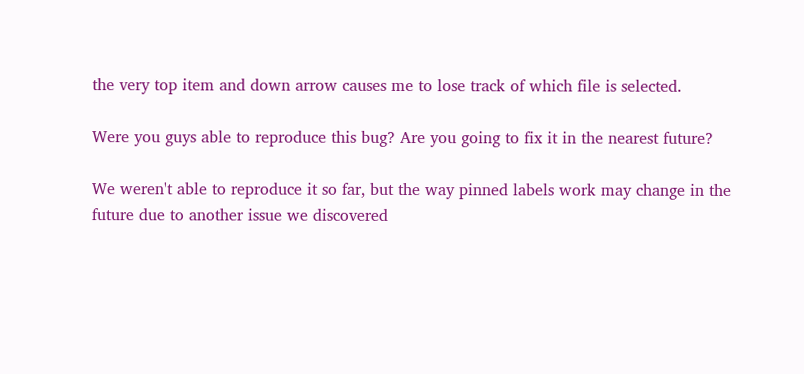the very top item and down arrow causes me to lose track of which file is selected.

Were you guys able to reproduce this bug? Are you going to fix it in the nearest future?

We weren't able to reproduce it so far, but the way pinned labels work may change in the future due to another issue we discovered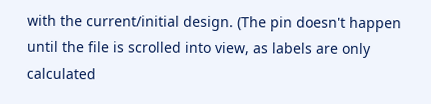with the current/initial design. (The pin doesn't happen until the file is scrolled into view, as labels are only calculated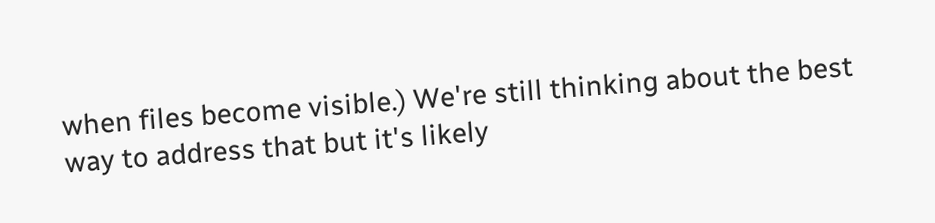when files become visible.) We're still thinking about the best way to address that but it's likely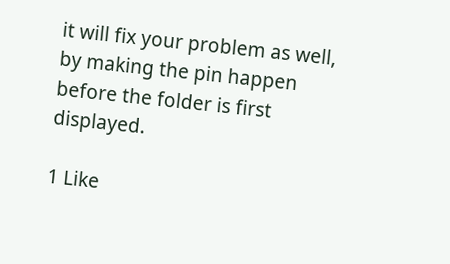it will fix your problem as well, by making the pin happen before the folder is first displayed.

1 Like